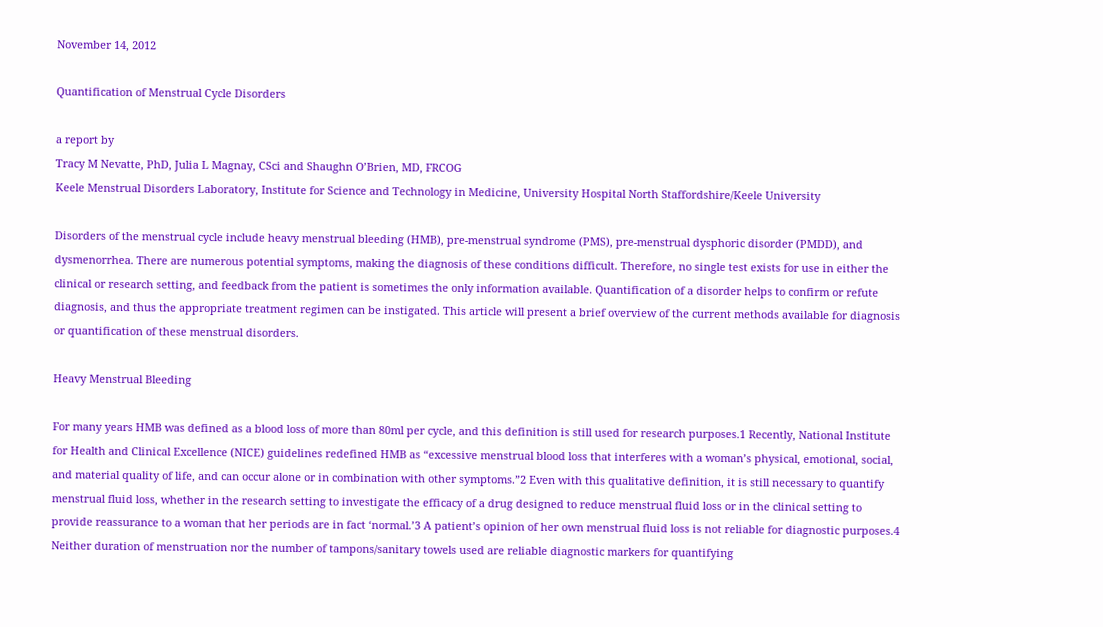November 14, 2012

Quantification of Menstrual Cycle Disorders

a report by
Tracy M Nevatte, PhD, Julia L Magnay, CSci and Shaughn O’Brien, MD, FRCOG
Keele Menstrual Disorders Laboratory, Institute for Science and Technology in Medicine, University Hospital North Staffordshire/Keele University

Disorders of the menstrual cycle include heavy menstrual bleeding (HMB), pre-menstrual syndrome (PMS), pre-menstrual dysphoric disorder (PMDD), and dysmenorrhea. There are numerous potential symptoms, making the diagnosis of these conditions difficult. Therefore, no single test exists for use in either the clinical or research setting, and feedback from the patient is sometimes the only information available. Quantification of a disorder helps to confirm or refute diagnosis, and thus the appropriate treatment regimen can be instigated. This article will present a brief overview of the current methods available for diagnosis or quantification of these menstrual disorders.

Heavy Menstrual Bleeding

For many years HMB was defined as a blood loss of more than 80ml per cycle, and this definition is still used for research purposes.1 Recently, National Institute for Health and Clinical Excellence (NICE) guidelines redefined HMB as “excessive menstrual blood loss that interferes with a woman’s physical, emotional, social, and material quality of life, and can occur alone or in combination with other symptoms.”2 Even with this qualitative definition, it is still necessary to quantify menstrual fluid loss, whether in the research setting to investigate the efficacy of a drug designed to reduce menstrual fluid loss or in the clinical setting to provide reassurance to a woman that her periods are in fact ‘normal.’3 A patient’s opinion of her own menstrual fluid loss is not reliable for diagnostic purposes.4 Neither duration of menstruation nor the number of tampons/sanitary towels used are reliable diagnostic markers for quantifying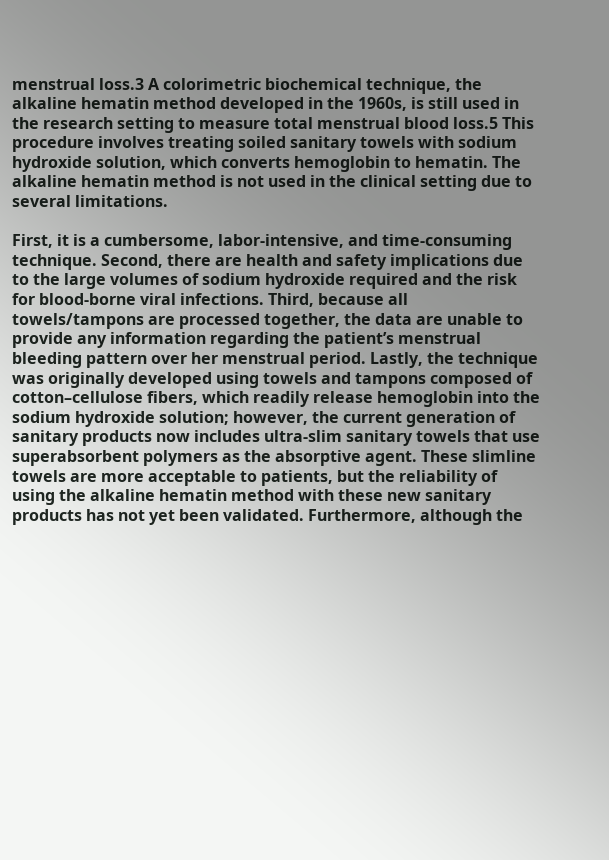menstrual loss.3 A colorimetric biochemical technique, the alkaline hematin method developed in the 1960s, is still used in the research setting to measure total menstrual blood loss.5 This procedure involves treating soiled sanitary towels with sodium hydroxide solution, which converts hemoglobin to hematin. The alkaline hematin method is not used in the clinical setting due to several limitations.

First, it is a cumbersome, labor-intensive, and time-consuming technique. Second, there are health and safety implications due to the large volumes of sodium hydroxide required and the risk for blood-borne viral infections. Third, because all towels/tampons are processed together, the data are unable to provide any information regarding the patient’s menstrual bleeding pattern over her menstrual period. Lastly, the technique was originally developed using towels and tampons composed of cotton–cellulose fibers, which readily release hemoglobin into the sodium hydroxide solution; however, the current generation of sanitary products now includes ultra-slim sanitary towels that use superabsorbent polymers as the absorptive agent. These slimline towels are more acceptable to patients, but the reliability of using the alkaline hematin method with these new sanitary products has not yet been validated. Furthermore, although the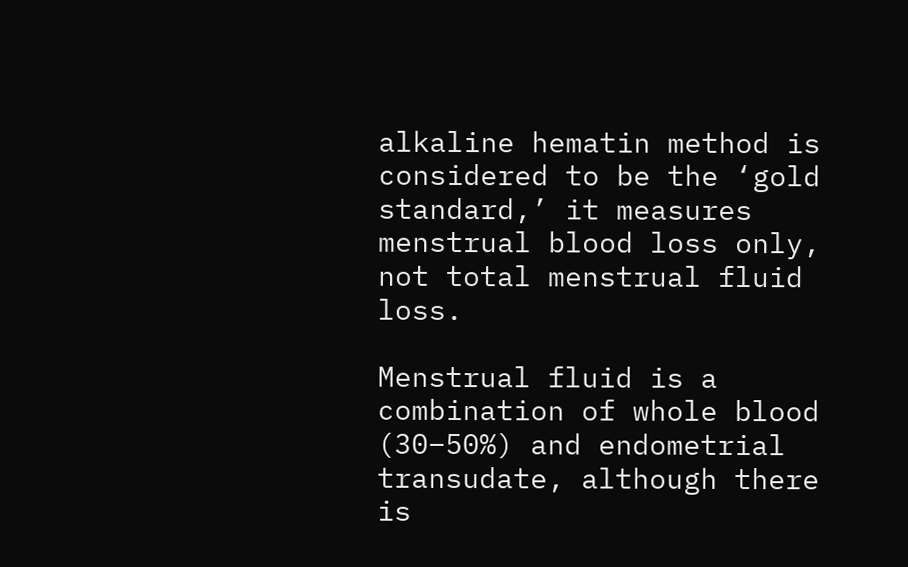alkaline hematin method is considered to be the ‘gold standard,’ it measures menstrual blood loss only, not total menstrual fluid loss.

Menstrual fluid is a combination of whole blood (30–50%) and endometrial transudate, although there is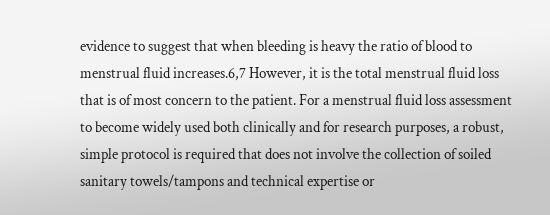evidence to suggest that when bleeding is heavy the ratio of blood to menstrual fluid increases.6,7 However, it is the total menstrual fluid loss that is of most concern to the patient. For a menstrual fluid loss assessment to become widely used both clinically and for research purposes, a robust, simple protocol is required that does not involve the collection of soiled sanitary towels/tampons and technical expertise or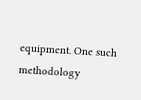equipment. One such methodology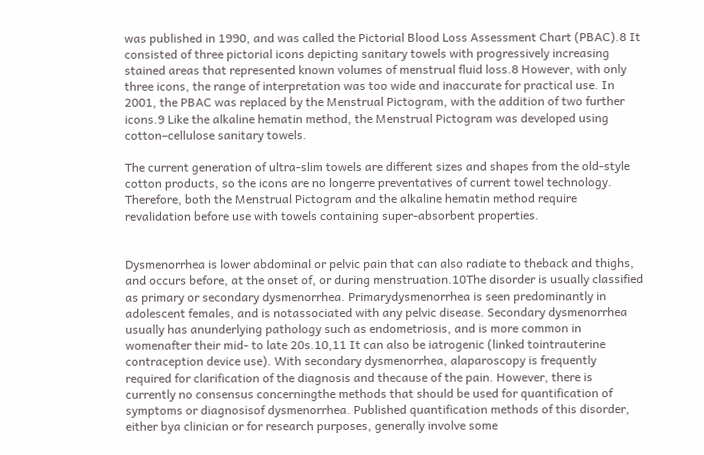was published in 1990, and was called the Pictorial Blood Loss Assessment Chart (PBAC).8 It consisted of three pictorial icons depicting sanitary towels with progressively increasing stained areas that represented known volumes of menstrual fluid loss.8 However, with only three icons, the range of interpretation was too wide and inaccurate for practical use. In 2001, the PBAC was replaced by the Menstrual Pictogram, with the addition of two further icons.9 Like the alkaline hematin method, the Menstrual Pictogram was developed using cotton–cellulose sanitary towels.

The current generation of ultra-slim towels are different sizes and shapes from the old-style cotton products, so the icons are no longerre preventatives of current towel technology. Therefore, both the Menstrual Pictogram and the alkaline hematin method require revalidation before use with towels containing super-absorbent properties.


Dysmenorrhea is lower abdominal or pelvic pain that can also radiate to theback and thighs, and occurs before, at the onset of, or during menstruation.10The disorder is usually classified as primary or secondary dysmenorrhea. Primarydysmenorrhea is seen predominantly in adolescent females, and is notassociated with any pelvic disease. Secondary dysmenorrhea usually has anunderlying pathology such as endometriosis, and is more common in womenafter their mid- to late 20s.10,11 It can also be iatrogenic (linked tointrauterine contraception device use). With secondary dysmenorrhea, alaparoscopy is frequently required for clarification of the diagnosis and thecause of the pain. However, there is currently no consensus concerningthe methods that should be used for quantification of symptoms or diagnosisof dysmenorrhea. Published quantification methods of this disorder, either bya clinician or for research purposes, generally involve some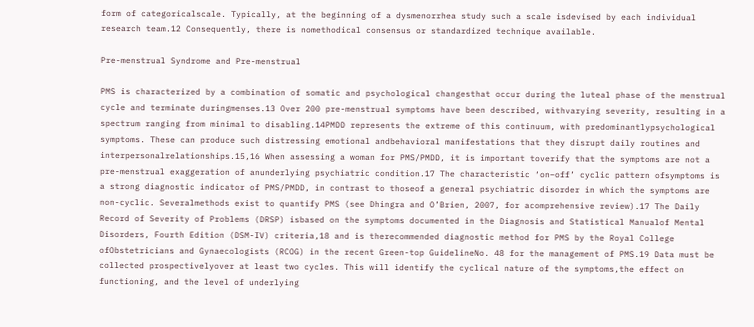form of categoricalscale. Typically, at the beginning of a dysmenorrhea study such a scale isdevised by each individual research team.12 Consequently, there is nomethodical consensus or standardized technique available.

Pre-menstrual Syndrome and Pre-menstrual

PMS is characterized by a combination of somatic and psychological changesthat occur during the luteal phase of the menstrual cycle and terminate duringmenses.13 Over 200 pre-menstrual symptoms have been described, withvarying severity, resulting in a spectrum ranging from minimal to disabling.14PMDD represents the extreme of this continuum, with predominantlypsychological symptoms. These can produce such distressing emotional andbehavioral manifestations that they disrupt daily routines and interpersonalrelationships.15,16 When assessing a woman for PMS/PMDD, it is important toverify that the symptoms are not a pre-menstrual exaggeration of anunderlying psychiatric condition.17 The characteristic ‘on–off’ cyclic pattern ofsymptoms is a strong diagnostic indicator of PMS/PMDD, in contrast to thoseof a general psychiatric disorder in which the symptoms are non-cyclic. Severalmethods exist to quantify PMS (see Dhingra and O’Brien, 2007, for acomprehensive review).17 The Daily Record of Severity of Problems (DRSP) isbased on the symptoms documented in the Diagnosis and Statistical Manualof Mental Disorders, Fourth Edition (DSM-IV) criteria,18 and is therecommended diagnostic method for PMS by the Royal College ofObstetricians and Gynaecologists (RCOG) in the recent Green-top GuidelineNo. 48 for the management of PMS.19 Data must be collected prospectivelyover at least two cycles. This will identify the cyclical nature of the symptoms,the effect on functioning, and the level of underlying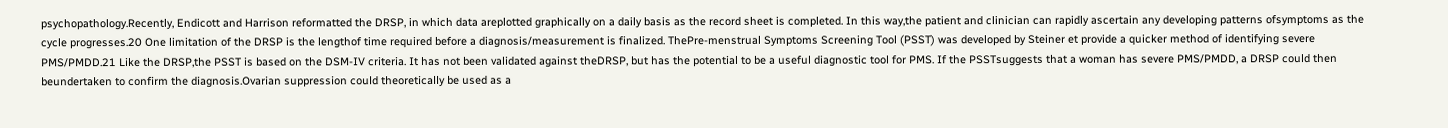psychopathology.Recently, Endicott and Harrison reformatted the DRSP, in which data areplotted graphically on a daily basis as the record sheet is completed. In this way,the patient and clinician can rapidly ascertain any developing patterns ofsymptoms as the cycle progresses.20 One limitation of the DRSP is the lengthof time required before a diagnosis/measurement is finalized. ThePre-menstrual Symptoms Screening Tool (PSST) was developed by Steiner et provide a quicker method of identifying severe PMS/PMDD.21 Like the DRSP,the PSST is based on the DSM-IV criteria. It has not been validated against theDRSP, but has the potential to be a useful diagnostic tool for PMS. If the PSSTsuggests that a woman has severe PMS/PMDD, a DRSP could then beundertaken to confirm the diagnosis.Ovarian suppression could theoretically be used as a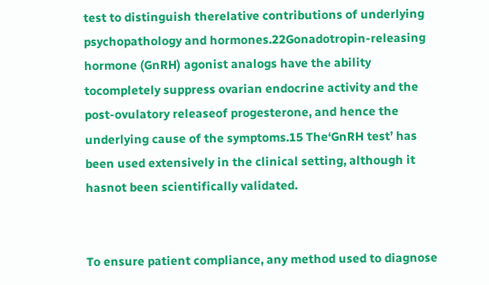test to distinguish therelative contributions of underlying psychopathology and hormones.22Gonadotropin-releasing hormone (GnRH) agonist analogs have the ability tocompletely suppress ovarian endocrine activity and the post-ovulatory releaseof progesterone, and hence the underlying cause of the symptoms.15 The‘GnRH test’ has been used extensively in the clinical setting, although it hasnot been scientifically validated.


To ensure patient compliance, any method used to diagnose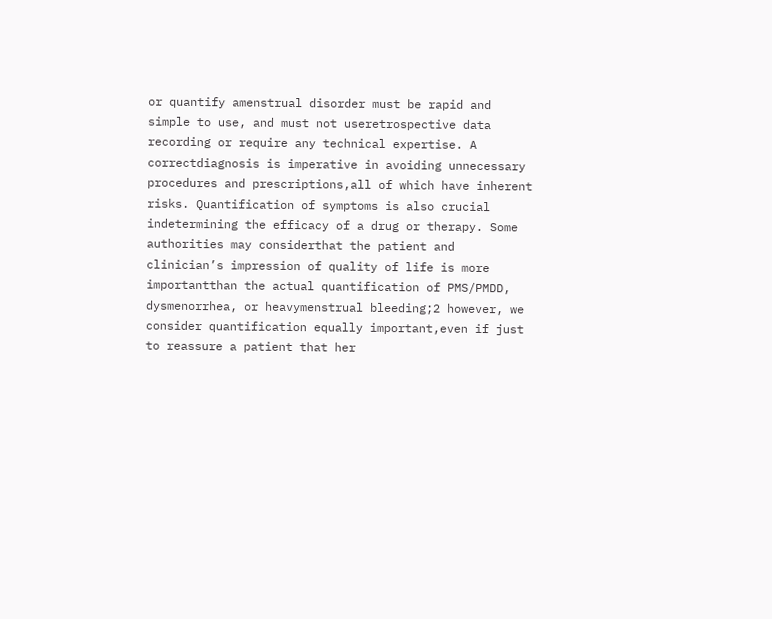or quantify amenstrual disorder must be rapid and simple to use, and must not useretrospective data recording or require any technical expertise. A correctdiagnosis is imperative in avoiding unnecessary procedures and prescriptions,all of which have inherent risks. Quantification of symptoms is also crucial indetermining the efficacy of a drug or therapy. Some authorities may considerthat the patient and clinician’s impression of quality of life is more importantthan the actual quantification of PMS/PMDD, dysmenorrhea, or heavymenstrual bleeding;2 however, we consider quantification equally important,even if just to reassure a patient that her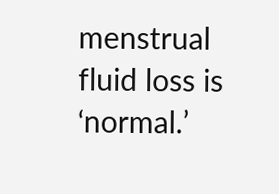menstrual fluid loss is ‘normal.’